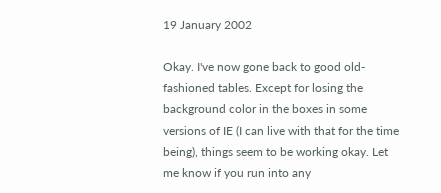19 January 2002

Okay. I've now gone back to good old-fashioned tables. Except for losing the background color in the boxes in some versions of IE (I can live with that for the time being), things seem to be working okay. Let me know if you run into any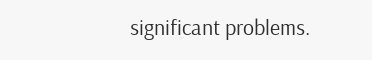significant problems.